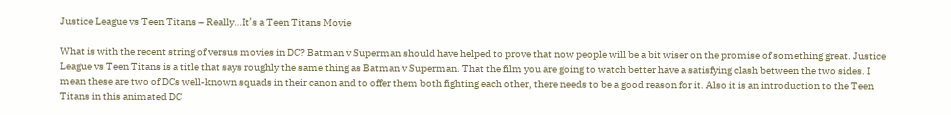Justice League vs Teen Titans – Really…It’s a Teen Titans Movie

What is with the recent string of versus movies in DC? Batman v Superman should have helped to prove that now people will be a bit wiser on the promise of something great. Justice League vs Teen Titans is a title that says roughly the same thing as Batman v Superman. That the film you are going to watch better have a satisfying clash between the two sides. I mean these are two of DCs well-known squads in their canon and to offer them both fighting each other, there needs to be a good reason for it. Also it is an introduction to the Teen Titans in this animated DC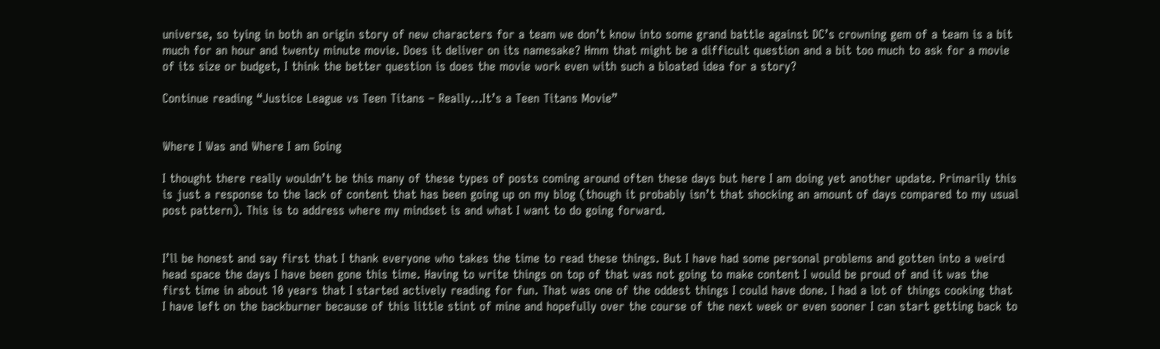universe, so tying in both an origin story of new characters for a team we don’t know into some grand battle against DC’s crowning gem of a team is a bit much for an hour and twenty minute movie. Does it deliver on its namesake? Hmm that might be a difficult question and a bit too much to ask for a movie of its size or budget, I think the better question is does the movie work even with such a bloated idea for a story?

Continue reading “Justice League vs Teen Titans – Really…It’s a Teen Titans Movie”


Where I Was and Where I am Going

I thought there really wouldn’t be this many of these types of posts coming around often these days but here I am doing yet another update. Primarily this is just a response to the lack of content that has been going up on my blog (though it probably isn’t that shocking an amount of days compared to my usual post pattern). This is to address where my mindset is and what I want to do going forward.


I’ll be honest and say first that I thank everyone who takes the time to read these things. But I have had some personal problems and gotten into a weird head space the days I have been gone this time. Having to write things on top of that was not going to make content I would be proud of and it was the first time in about 10 years that I started actively reading for fun. That was one of the oddest things I could have done. I had a lot of things cooking that I have left on the backburner because of this little stint of mine and hopefully over the course of the next week or even sooner I can start getting back to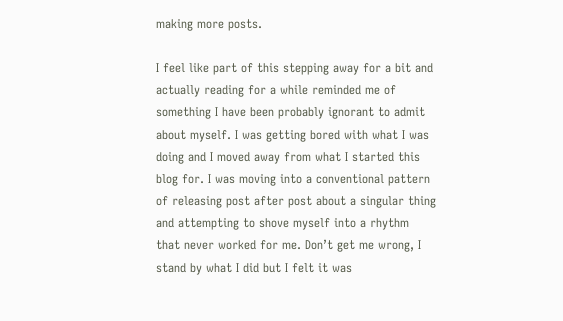making more posts.

I feel like part of this stepping away for a bit and actually reading for a while reminded me of something I have been probably ignorant to admit about myself. I was getting bored with what I was doing and I moved away from what I started this blog for. I was moving into a conventional pattern of releasing post after post about a singular thing and attempting to shove myself into a rhythm that never worked for me. Don’t get me wrong, I stand by what I did but I felt it was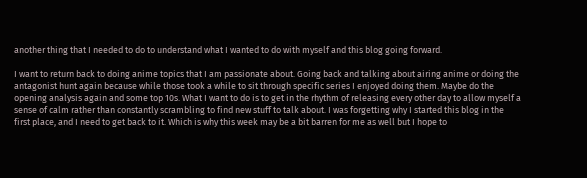another thing that I needed to do to understand what I wanted to do with myself and this blog going forward.

I want to return back to doing anime topics that I am passionate about. Going back and talking about airing anime or doing the antagonist hunt again because while those took a while to sit through specific series I enjoyed doing them. Maybe do the opening analysis again and some top 10s. What I want to do is to get in the rhythm of releasing every other day to allow myself a sense of calm rather than constantly scrambling to find new stuff to talk about. I was forgetting why I started this blog in the first place, and I need to get back to it. Which is why this week may be a bit barren for me as well but I hope to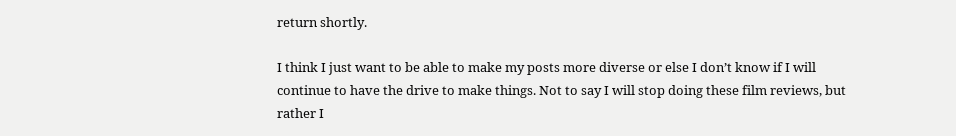return shortly.

I think I just want to be able to make my posts more diverse or else I don’t know if I will continue to have the drive to make things. Not to say I will stop doing these film reviews, but rather I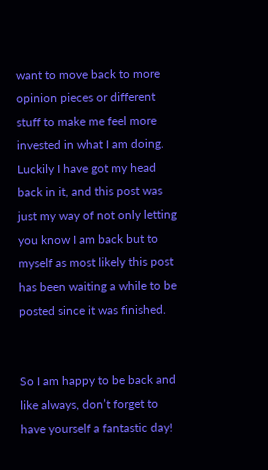want to move back to more opinion pieces or different stuff to make me feel more invested in what I am doing. Luckily I have got my head back in it, and this post was just my way of not only letting you know I am back but to myself as most likely this post has been waiting a while to be posted since it was finished.


So I am happy to be back and like always, don’t forget to have yourself a fantastic day!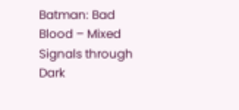Batman: Bad Blood – Mixed Signals through Dark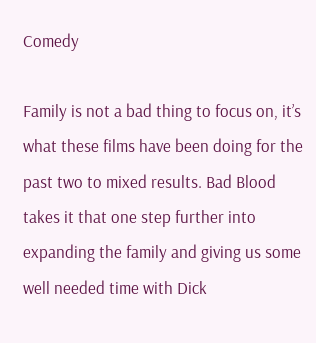Comedy

Family is not a bad thing to focus on, it’s what these films have been doing for the past two to mixed results. Bad Blood takes it that one step further into expanding the family and giving us some well needed time with Dick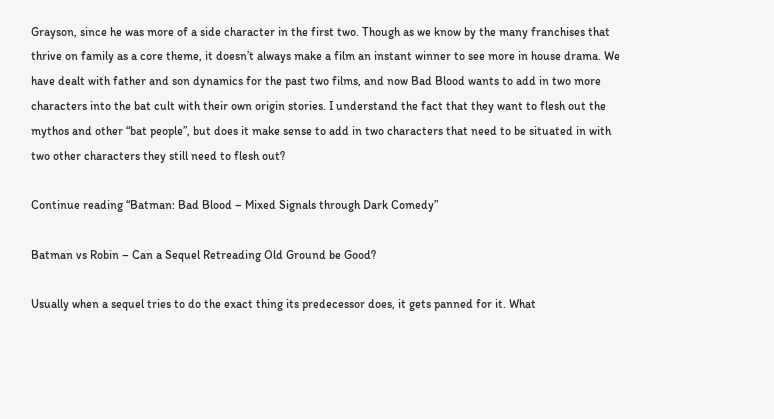Grayson, since he was more of a side character in the first two. Though as we know by the many franchises that thrive on family as a core theme, it doesn’t always make a film an instant winner to see more in house drama. We have dealt with father and son dynamics for the past two films, and now Bad Blood wants to add in two more characters into the bat cult with their own origin stories. I understand the fact that they want to flesh out the mythos and other “bat people”, but does it make sense to add in two characters that need to be situated in with two other characters they still need to flesh out?

Continue reading “Batman: Bad Blood – Mixed Signals through Dark Comedy”

Batman vs Robin – Can a Sequel Retreading Old Ground be Good?

Usually when a sequel tries to do the exact thing its predecessor does, it gets panned for it. What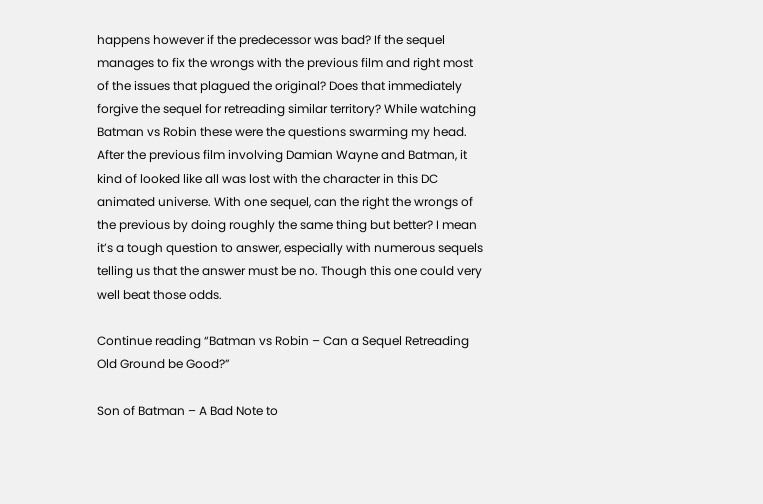happens however if the predecessor was bad? If the sequel manages to fix the wrongs with the previous film and right most of the issues that plagued the original? Does that immediately forgive the sequel for retreading similar territory? While watching Batman vs Robin these were the questions swarming my head. After the previous film involving Damian Wayne and Batman, it kind of looked like all was lost with the character in this DC animated universe. With one sequel, can the right the wrongs of the previous by doing roughly the same thing but better? I mean it’s a tough question to answer, especially with numerous sequels telling us that the answer must be no. Though this one could very well beat those odds.

Continue reading “Batman vs Robin – Can a Sequel Retreading Old Ground be Good?”

Son of Batman – A Bad Note to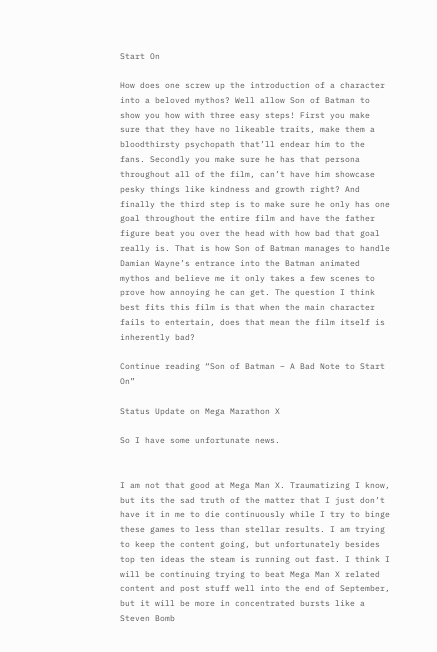Start On

How does one screw up the introduction of a character into a beloved mythos? Well allow Son of Batman to show you how with three easy steps! First you make sure that they have no likeable traits, make them a bloodthirsty psychopath that’ll endear him to the fans. Secondly you make sure he has that persona throughout all of the film, can’t have him showcase pesky things like kindness and growth right? And finally the third step is to make sure he only has one goal throughout the entire film and have the father figure beat you over the head with how bad that goal really is. That is how Son of Batman manages to handle Damian Wayne’s entrance into the Batman animated mythos and believe me it only takes a few scenes to prove how annoying he can get. The question I think best fits this film is that when the main character fails to entertain, does that mean the film itself is inherently bad?

Continue reading “Son of Batman – A Bad Note to Start On”

Status Update on Mega Marathon X

So I have some unfortunate news.


I am not that good at Mega Man X. Traumatizing I know, but its the sad truth of the matter that I just don’t have it in me to die continuously while I try to binge these games to less than stellar results. I am trying to keep the content going, but unfortunately besides top ten ideas the steam is running out fast. I think I will be continuing trying to beat Mega Man X related content and post stuff well into the end of September, but it will be more in concentrated bursts like a Steven Bomb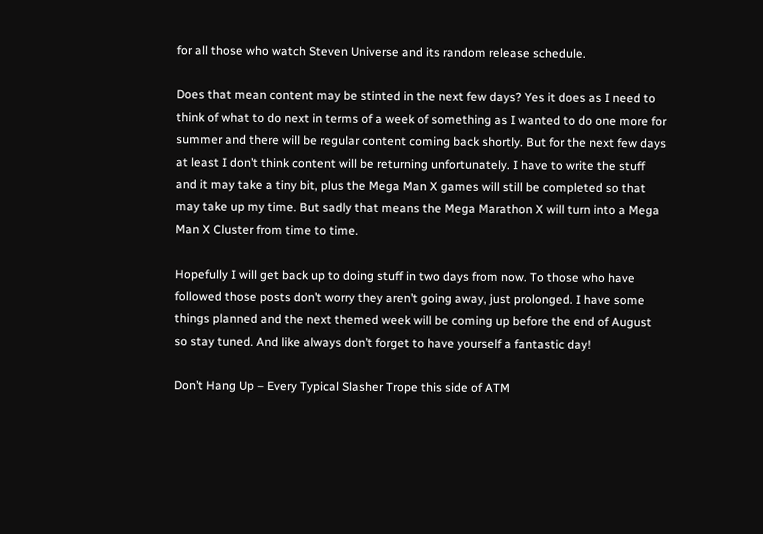for all those who watch Steven Universe and its random release schedule.

Does that mean content may be stinted in the next few days? Yes it does as I need to think of what to do next in terms of a week of something as I wanted to do one more for summer and there will be regular content coming back shortly. But for the next few days at least I don’t think content will be returning unfortunately. I have to write the stuff and it may take a tiny bit, plus the Mega Man X games will still be completed so that may take up my time. But sadly that means the Mega Marathon X will turn into a Mega Man X Cluster from time to time.

Hopefully I will get back up to doing stuff in two days from now. To those who have followed those posts don’t worry they aren’t going away, just prolonged. I have some things planned and the next themed week will be coming up before the end of August so stay tuned. And like always don’t forget to have yourself a fantastic day!

Don’t Hang Up – Every Typical Slasher Trope this side of ATM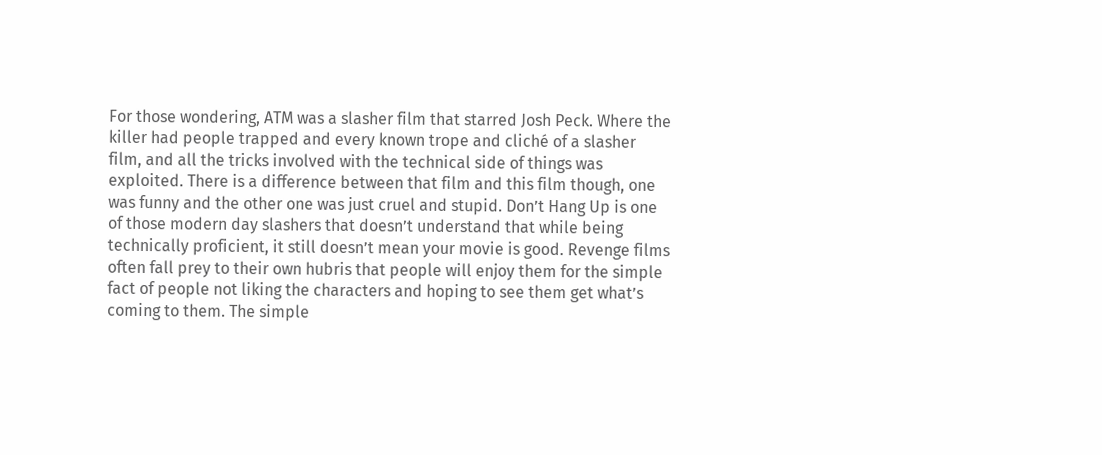For those wondering, ATM was a slasher film that starred Josh Peck. Where the killer had people trapped and every known trope and cliché of a slasher film, and all the tricks involved with the technical side of things was exploited. There is a difference between that film and this film though, one was funny and the other one was just cruel and stupid. Don’t Hang Up is one of those modern day slashers that doesn’t understand that while being technically proficient, it still doesn’t mean your movie is good. Revenge films often fall prey to their own hubris that people will enjoy them for the simple fact of people not liking the characters and hoping to see them get what’s coming to them. The simple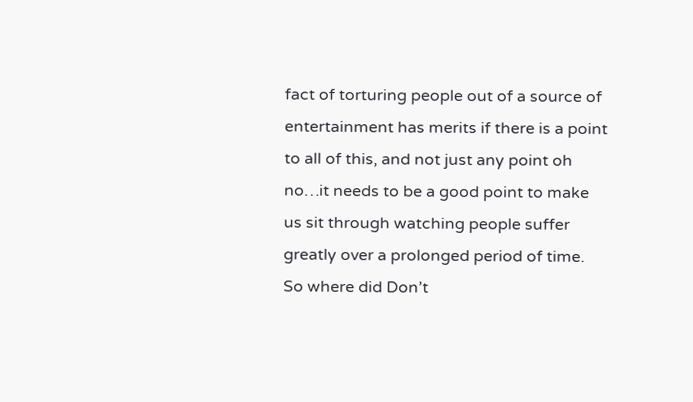fact of torturing people out of a source of entertainment has merits if there is a point to all of this, and not just any point oh no…it needs to be a good point to make us sit through watching people suffer greatly over a prolonged period of time. So where did Don’t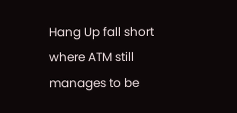Hang Up fall short where ATM still manages to be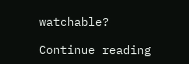watchable?

Continue reading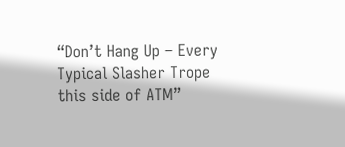“Don’t Hang Up – Every Typical Slasher Trope this side of ATM”